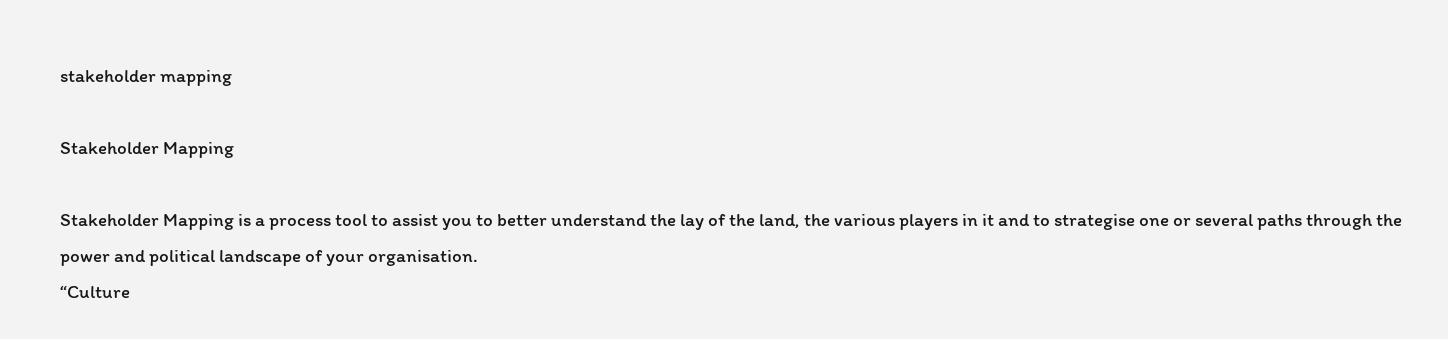stakeholder mapping

Stakeholder Mapping

Stakeholder Mapping is a process tool to assist you to better understand the lay of the land, the various players in it and to strategise one or several paths through the power and political landscape of your organisation.
“Culture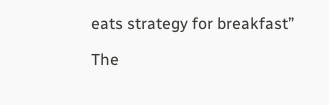eats strategy for breakfast”

The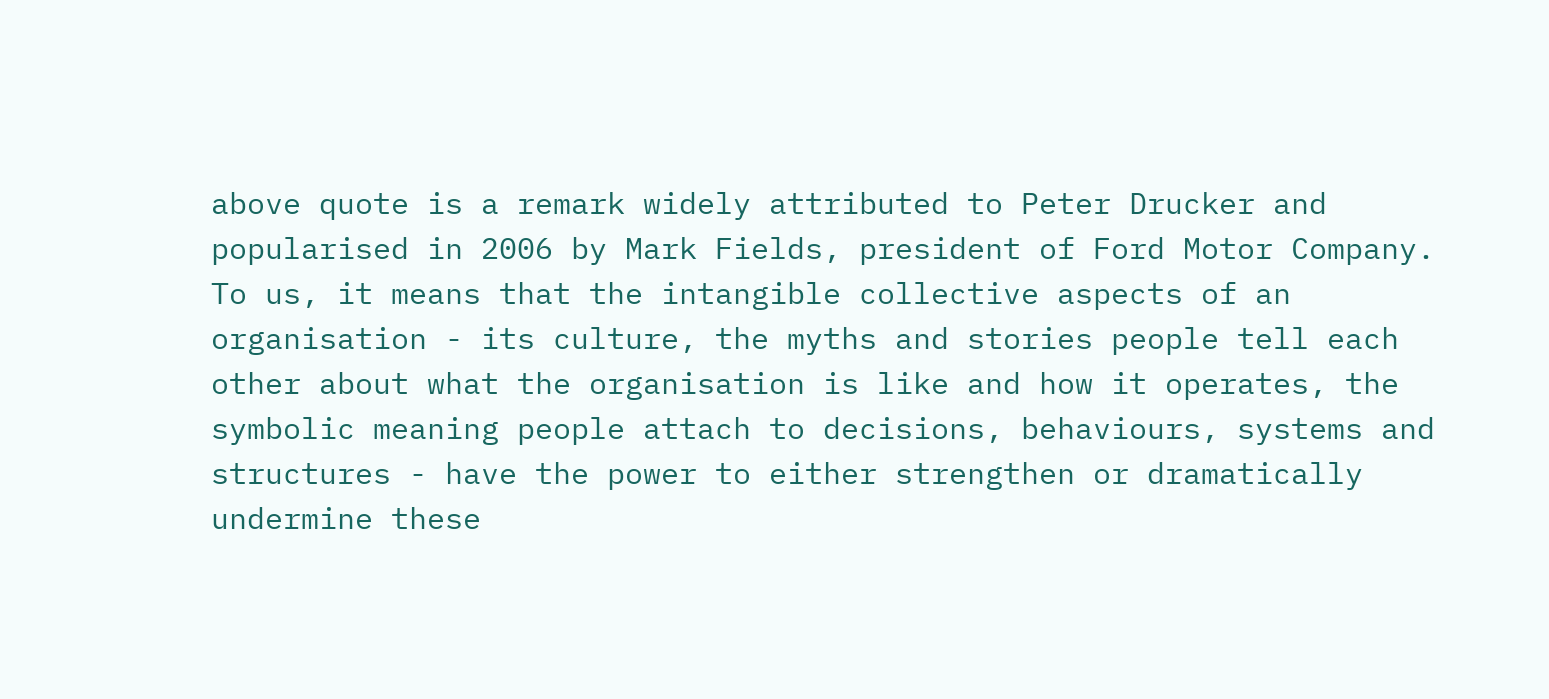above quote is a remark widely attributed to Peter Drucker and popularised in 2006 by Mark Fields, president of Ford Motor Company. To us, it means that the intangible collective aspects of an organisation - its culture, the myths and stories people tell each other about what the organisation is like and how it operates, the symbolic meaning people attach to decisions, behaviours, systems and structures - have the power to either strengthen or dramatically undermine these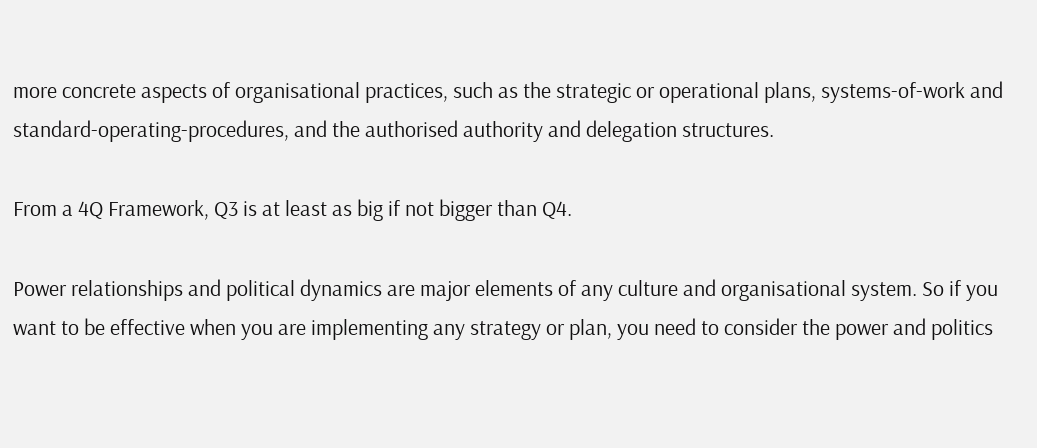more concrete aspects of organisational practices, such as the strategic or operational plans, systems-of-work and standard-operating-procedures, and the authorised authority and delegation structures.

From a 4Q Framework, Q3 is at least as big if not bigger than Q4.

Power relationships and political dynamics are major elements of any culture and organisational system. So if you want to be effective when you are implementing any strategy or plan, you need to consider the power and politics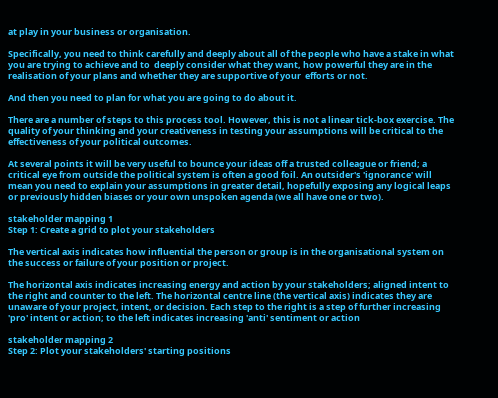at play in your business or organisation.

Specifically, you need to think carefully and deeply about all of the people who have a stake in what you are trying to achieve and to  deeply consider what they want, how powerful they are in the  realisation of your plans and whether they are supportive of your  efforts or not.

And then you need to plan for what you are going to do about it.

There are a number of steps to this process tool. However, this is not a linear tick-box exercise. The quality of your thinking and your creativeness in testing your assumptions will be critical to the effectiveness of your political outcomes.

At several points it will be very useful to bounce your ideas off a trusted colleague or friend; a critical eye from outside the political system is often a good foil. An outsider's 'ignorance' will mean you need to explain your assumptions in greater detail, hopefully exposing any logical leaps or previously hidden biases or your own unspoken agenda (we all have one or two).

stakeholder mapping 1
Step 1: Create a grid to plot your stakeholders

The vertical axis indicates how influential the person or group is in the organisational system on the success or failure of your position or project.

The horizontal axis indicates increasing energy and action by your stakeholders; aligned intent to the right and counter to the left. The horizontal centre line (the vertical axis) indicates they are unaware of your project, intent, or decision. Each step to the right is a step of further increasing 'pro' intent or action; to the left indicates increasing 'anti' sentiment or action

stakeholder mapping 2
Step 2: Plot your stakeholders' starting positions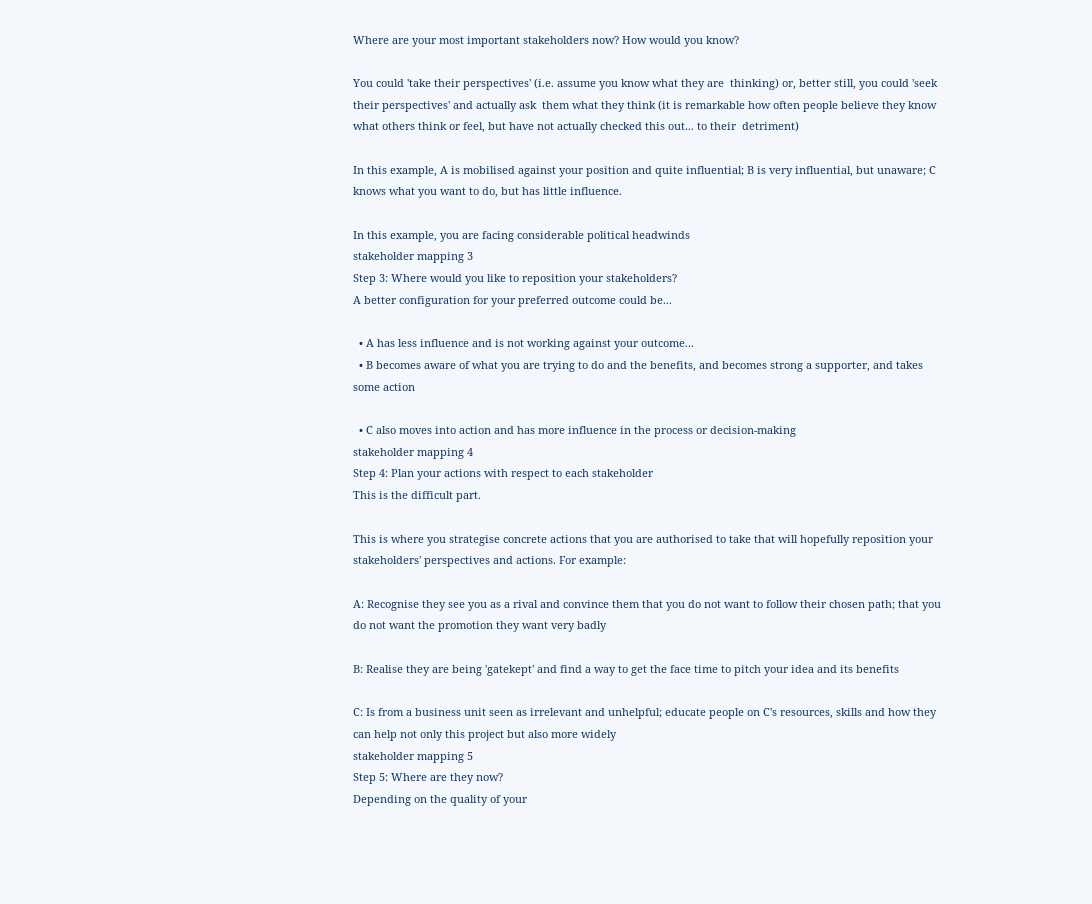Where are your most important stakeholders now? How would you know?

You could 'take their perspectives' (i.e. assume you know what they are  thinking) or, better still, you could 'seek their perspectives' and actually ask  them what they think (it is remarkable how often people believe they know  what others think or feel, but have not actually checked this out... to their  detriment)

In this example, A is mobilised against your position and quite influential; B is very influential, but unaware; C knows what you want to do, but has little influence.

In this example, you are facing considerable political headwinds
stakeholder mapping 3
Step 3: Where would you like to reposition your stakeholders?
A better configuration for your preferred outcome could be...

  • A has less influence and is not working against your outcome...
  • B becomes aware of what you are trying to do and the benefits, and becomes strong a supporter, and takes some action

  • C also moves into action and has more influence in the process or decision-making
stakeholder mapping 4
Step 4: Plan your actions with respect to each stakeholder
This is the difficult part.

This is where you strategise concrete actions that you are authorised to take that will hopefully reposition your stakeholders' perspectives and actions. For example:

A: Recognise they see you as a rival and convince them that you do not want to follow their chosen path; that you do not want the promotion they want very badly

B: Realise they are being 'gatekept' and find a way to get the face time to pitch your idea and its benefits

C: Is from a business unit seen as irrelevant and unhelpful; educate people on C's resources, skills and how they can help not only this project but also more widely
stakeholder mapping 5
Step 5: Where are they now?
Depending on the quality of your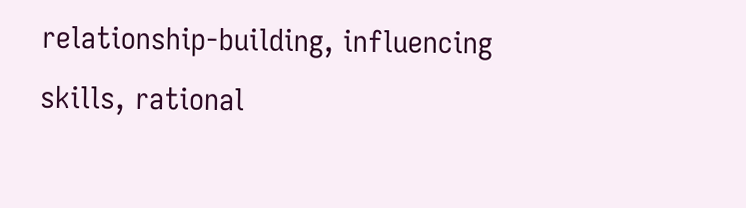relationship-building, influencing skills, rational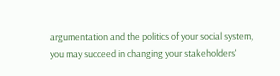argumentation and the politics of your social system, you may succeed in changing your stakeholders'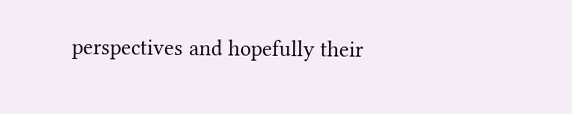perspectives and hopefully their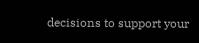decisions to support your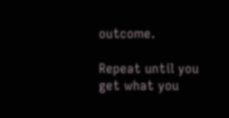outcome.

Repeat until you get what you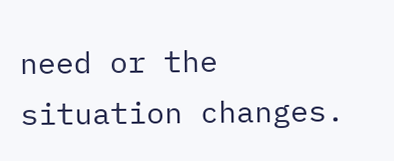need or the situation changes.